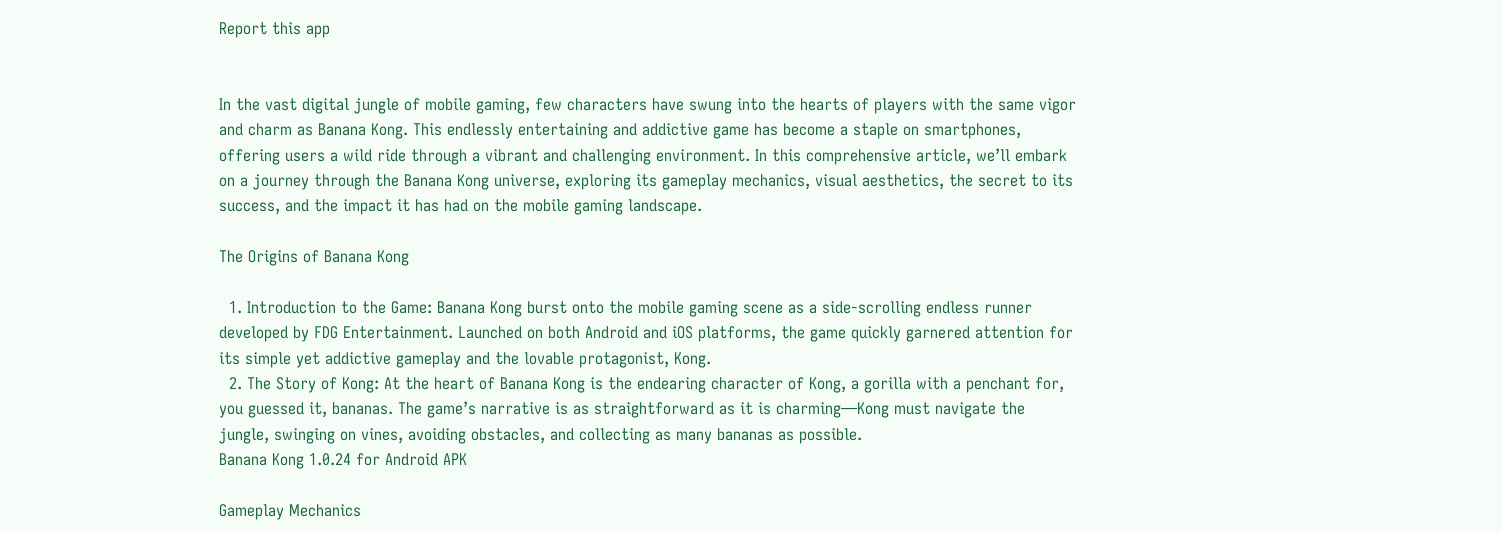Report this app


In the vast digital jungle of mobile gaming, few characters have swung into the hearts of players with the same vigor and charm as Banana Kong. This endlessly entertaining and addictive game has become a staple on smartphones, offering users a wild ride through a vibrant and challenging environment. In this comprehensive article, we’ll embark on a journey through the Banana Kong universe, exploring its gameplay mechanics, visual aesthetics, the secret to its success, and the impact it has had on the mobile gaming landscape.

The Origins of Banana Kong

  1. Introduction to the Game: Banana Kong burst onto the mobile gaming scene as a side-scrolling endless runner developed by FDG Entertainment. Launched on both Android and iOS platforms, the game quickly garnered attention for its simple yet addictive gameplay and the lovable protagonist, Kong.
  2. The Story of Kong: At the heart of Banana Kong is the endearing character of Kong, a gorilla with a penchant for, you guessed it, bananas. The game’s narrative is as straightforward as it is charming—Kong must navigate the jungle, swinging on vines, avoiding obstacles, and collecting as many bananas as possible.
Banana Kong 1.0.24 for Android APK

Gameplay Mechanics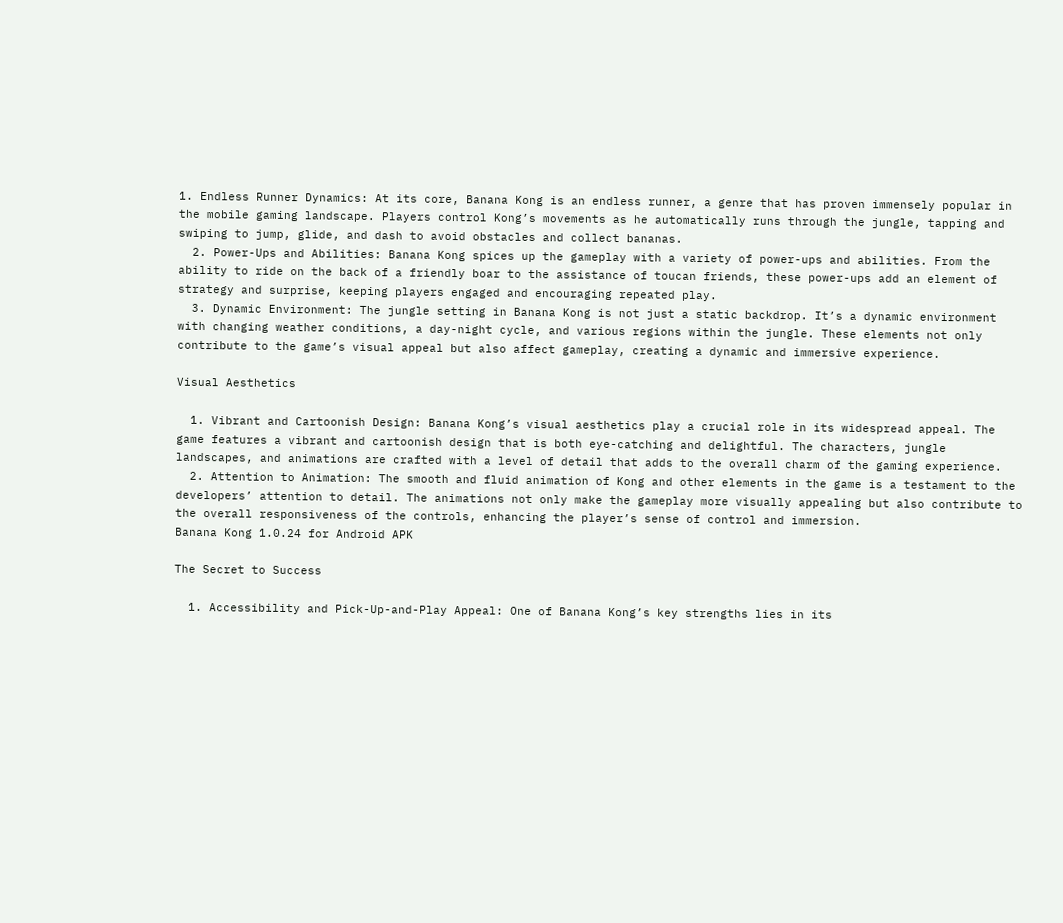1. Endless Runner Dynamics: At its core, Banana Kong is an endless runner, a genre that has proven immensely popular in the mobile gaming landscape. Players control Kong’s movements as he automatically runs through the jungle, tapping and swiping to jump, glide, and dash to avoid obstacles and collect bananas.
  2. Power-Ups and Abilities: Banana Kong spices up the gameplay with a variety of power-ups and abilities. From the ability to ride on the back of a friendly boar to the assistance of toucan friends, these power-ups add an element of strategy and surprise, keeping players engaged and encouraging repeated play.
  3. Dynamic Environment: The jungle setting in Banana Kong is not just a static backdrop. It’s a dynamic environment with changing weather conditions, a day-night cycle, and various regions within the jungle. These elements not only contribute to the game’s visual appeal but also affect gameplay, creating a dynamic and immersive experience.

Visual Aesthetics

  1. Vibrant and Cartoonish Design: Banana Kong’s visual aesthetics play a crucial role in its widespread appeal. The game features a vibrant and cartoonish design that is both eye-catching and delightful. The characters, jungle landscapes, and animations are crafted with a level of detail that adds to the overall charm of the gaming experience.
  2. Attention to Animation: The smooth and fluid animation of Kong and other elements in the game is a testament to the developers’ attention to detail. The animations not only make the gameplay more visually appealing but also contribute to the overall responsiveness of the controls, enhancing the player’s sense of control and immersion.
Banana Kong 1.0.24 for Android APK

The Secret to Success

  1. Accessibility and Pick-Up-and-Play Appeal: One of Banana Kong’s key strengths lies in its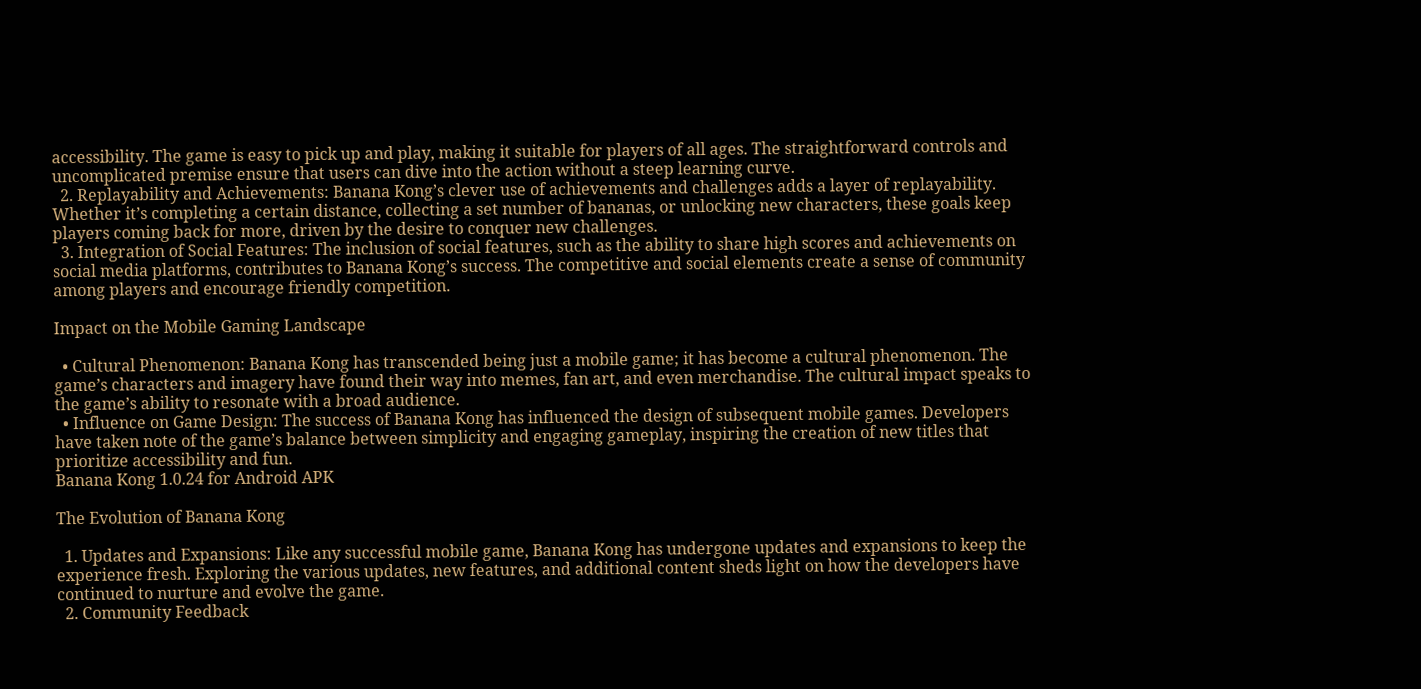accessibility. The game is easy to pick up and play, making it suitable for players of all ages. The straightforward controls and uncomplicated premise ensure that users can dive into the action without a steep learning curve.
  2. Replayability and Achievements: Banana Kong’s clever use of achievements and challenges adds a layer of replayability. Whether it’s completing a certain distance, collecting a set number of bananas, or unlocking new characters, these goals keep players coming back for more, driven by the desire to conquer new challenges.
  3. Integration of Social Features: The inclusion of social features, such as the ability to share high scores and achievements on social media platforms, contributes to Banana Kong’s success. The competitive and social elements create a sense of community among players and encourage friendly competition.

Impact on the Mobile Gaming Landscape

  • Cultural Phenomenon: Banana Kong has transcended being just a mobile game; it has become a cultural phenomenon. The game’s characters and imagery have found their way into memes, fan art, and even merchandise. The cultural impact speaks to the game’s ability to resonate with a broad audience.
  • Influence on Game Design: The success of Banana Kong has influenced the design of subsequent mobile games. Developers have taken note of the game’s balance between simplicity and engaging gameplay, inspiring the creation of new titles that prioritize accessibility and fun.
Banana Kong 1.0.24 for Android APK

The Evolution of Banana Kong

  1. Updates and Expansions: Like any successful mobile game, Banana Kong has undergone updates and expansions to keep the experience fresh. Exploring the various updates, new features, and additional content sheds light on how the developers have continued to nurture and evolve the game.
  2. Community Feedback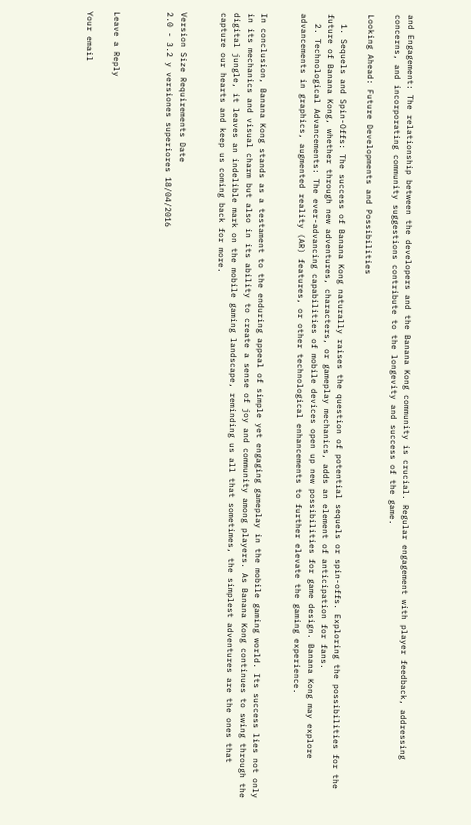and Engagement: The relationship between the developers and the Banana Kong community is crucial. Regular engagement with player feedback, addressing concerns, and incorporating community suggestions contribute to the longevity and success of the game.

Looking Ahead: Future Developments and Possibilities

  1. Sequels and Spin-Offs: The success of Banana Kong naturally raises the question of potential sequels or spin-offs. Exploring the possibilities for the future of Banana Kong, whether through new adventures, characters, or gameplay mechanics, adds an element of anticipation for fans.
  2. Technological Advancements: The ever-advancing capabilities of mobile devices open up new possibilities for game design. Banana Kong may explore advancements in graphics, augmented reality (AR) features, or other technological enhancements to further elevate the gaming experience.


In conclusion, Banana Kong stands as a testament to the enduring appeal of simple yet engaging gameplay in the mobile gaming world. Its success lies not only in its mechanics and visual charm but also in its ability to create a sense of joy and community among players. As Banana Kong continues to swing through the digital jungle, it leaves an indelible mark on the mobile gaming landscape, reminding us all that sometimes, the simplest adventures are the ones that capture our hearts and keep us coming back for more.


Version Size Requirements Date
2.0 - 3.2 y versiones superiores 18/04/2016



Leave a Reply

Your email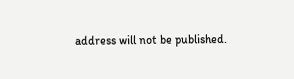address will not be published.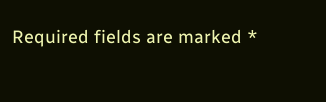Required fields are marked *